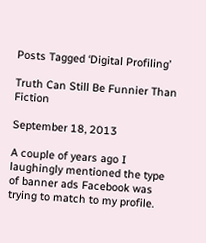Posts Tagged ‘Digital Profiling’

Truth Can Still Be Funnier Than Fiction

September 18, 2013

A couple of years ago I laughingly mentioned the type of banner ads Facebook was trying to match to my profile.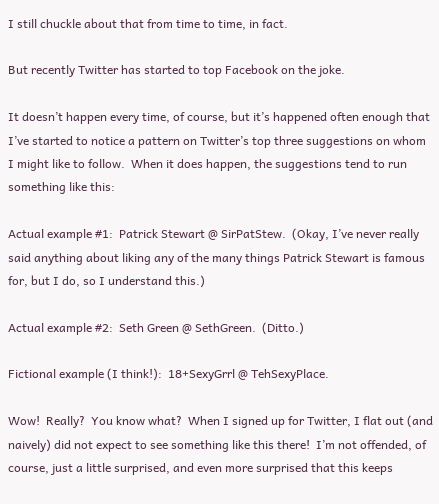I still chuckle about that from time to time, in fact.

But recently Twitter has started to top Facebook on the joke.

It doesn’t happen every time, of course, but it’s happened often enough that I’ve started to notice a pattern on Twitter’s top three suggestions on whom I might like to follow.  When it does happen, the suggestions tend to run something like this:

Actual example #1:  Patrick Stewart @ SirPatStew.  (Okay, I’ve never really said anything about liking any of the many things Patrick Stewart is famous for, but I do, so I understand this.)

Actual example #2:  Seth Green @ SethGreen.  (Ditto.)

Fictional example (I think!):  18+SexyGrrl @ TehSexyPlace.

Wow!  Really?  You know what?  When I signed up for Twitter, I flat out (and naively) did not expect to see something like this there!  I’m not offended, of course, just a little surprised, and even more surprised that this keeps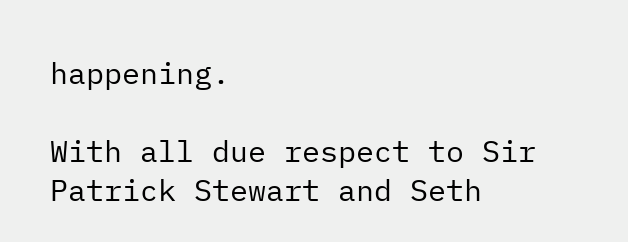happening.

With all due respect to Sir Patrick Stewart and Seth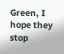Green, I hope they stop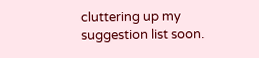cluttering up my suggestion list soon.